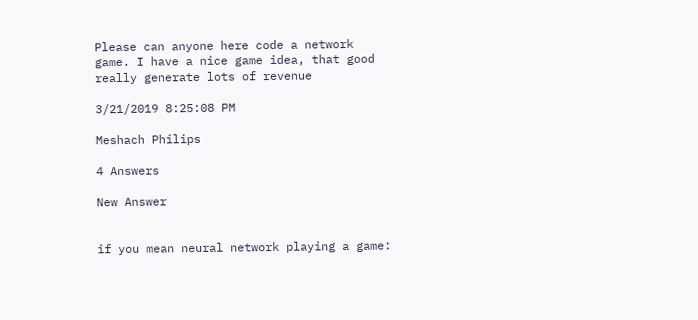Please can anyone here code a network game. I have a nice game idea, that good really generate lots of revenue

3/21/2019 8:25:08 PM

Meshach Philips

4 Answers

New Answer


if you mean neural network playing a game: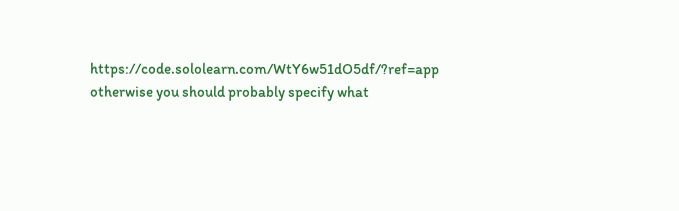https://code.sololearn.com/WtY6w51dO5df/?ref=app otherwise you should probably specify what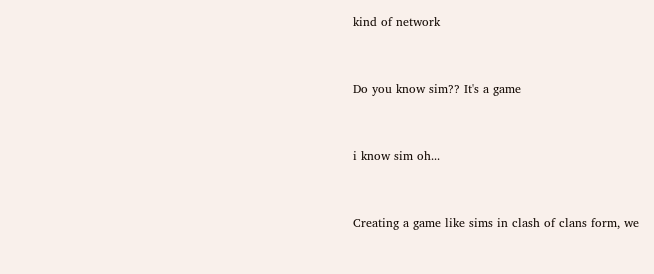kind of network


Do you know sim?? It's a game


i know sim oh...


Creating a game like sims in clash of clans form, we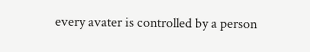every avater is controlled by a person